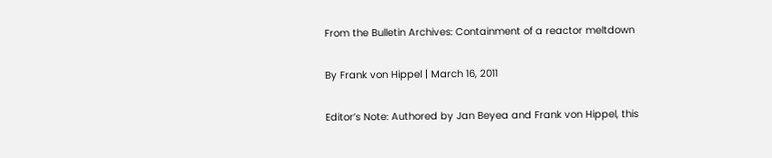From the Bulletin Archives: Containment of a reactor meltdown

By Frank von Hippel | March 16, 2011

Editor’s Note: Authored by Jan Beyea and Frank von Hippel, this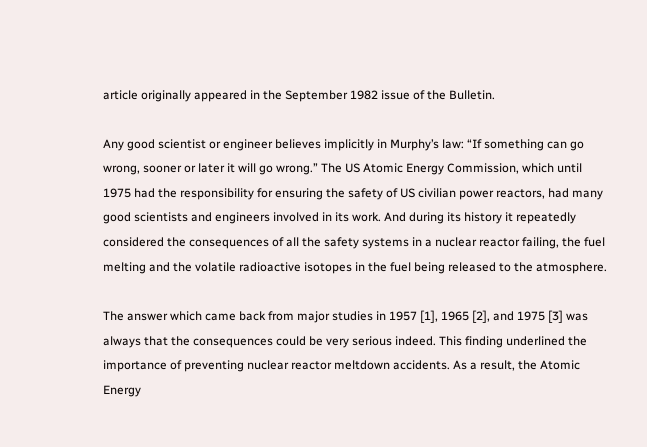article originally appeared in the September 1982 issue of the Bulletin.

Any good scientist or engineer believes implicitly in Murphy’s law: “If something can go wrong, sooner or later it will go wrong.” The US Atomic Energy Commission, which until 1975 had the responsibility for ensuring the safety of US civilian power reactors, had many good scientists and engineers involved in its work. And during its history it repeatedly considered the consequences of all the safety systems in a nuclear reactor failing, the fuel melting and the volatile radioactive isotopes in the fuel being released to the atmosphere.

The answer which came back from major studies in 1957 [1], 1965 [2], and 1975 [3] was always that the consequences could be very serious indeed. This finding underlined the importance of preventing nuclear reactor meltdown accidents. As a result, the Atomic Energy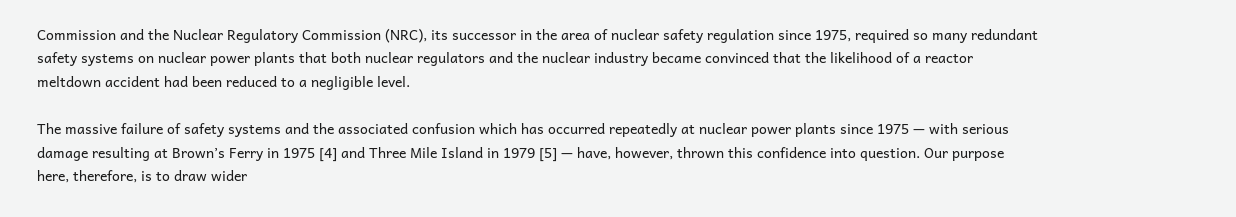Commission and the Nuclear Regulatory Commission (NRC), its successor in the area of nuclear safety regulation since 1975, required so many redundant safety systems on nuclear power plants that both nuclear regulators and the nuclear industry became convinced that the likelihood of a reactor meltdown accident had been reduced to a negligible level.

The massive failure of safety systems and the associated confusion which has occurred repeatedly at nuclear power plants since 1975 — with serious damage resulting at Brown’s Ferry in 1975 [4] and Three Mile Island in 1979 [5] — have, however, thrown this confidence into question. Our purpose here, therefore, is to draw wider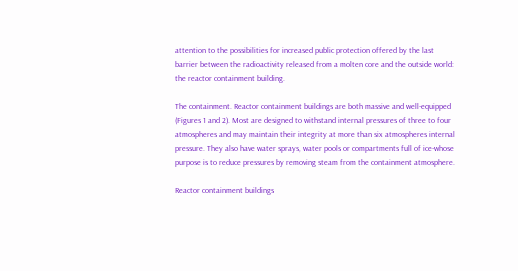attention to the possibilities for increased public protection offered by the last barrier between the radioactivity released from a molten core and the outside world: the reactor containment building.

The containment. Reactor containment buildings are both massive and well-equipped (Figures 1 and 2). Most are designed to withstand internal pressures of three to four atmospheres and may maintain their integrity at more than six atmospheres internal pressure. They also have water sprays, water pools or compartments full of ice-whose purpose is to reduce pressures by removing steam from the containment atmosphere.

Reactor containment buildings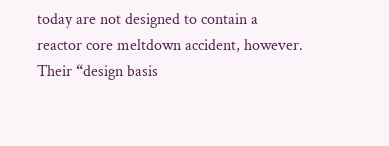today are not designed to contain a reactor core meltdown accident, however. Their “design basis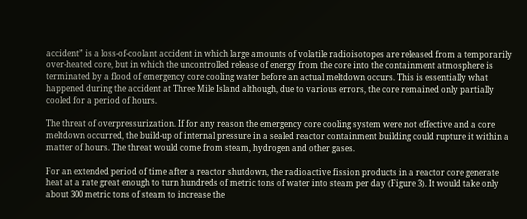accident” is a loss-of-coolant accident in which large amounts of volatile radioisotopes are released from a temporarily over-heated core, but in which the uncontrolled release of energy from the core into the containment atmosphere is terminated by a flood of emergency core cooling water before an actual meltdown occurs. This is essentially what happened during the accident at Three Mile Island although, due to various errors, the core remained only partially cooled for a period of hours.

The threat of overpressurization. If for any reason the emergency core cooling system were not effective and a core meltdown occurred, the build-up of internal pressure in a sealed reactor containment building could rupture it within a matter of hours. The threat would come from steam, hydrogen and other gases.

For an extended period of time after a reactor shutdown, the radioactive fission products in a reactor core generate heat at a rate great enough to turn hundreds of metric tons of water into steam per day (Figure 3). It would take only about 300 metric tons of steam to increase the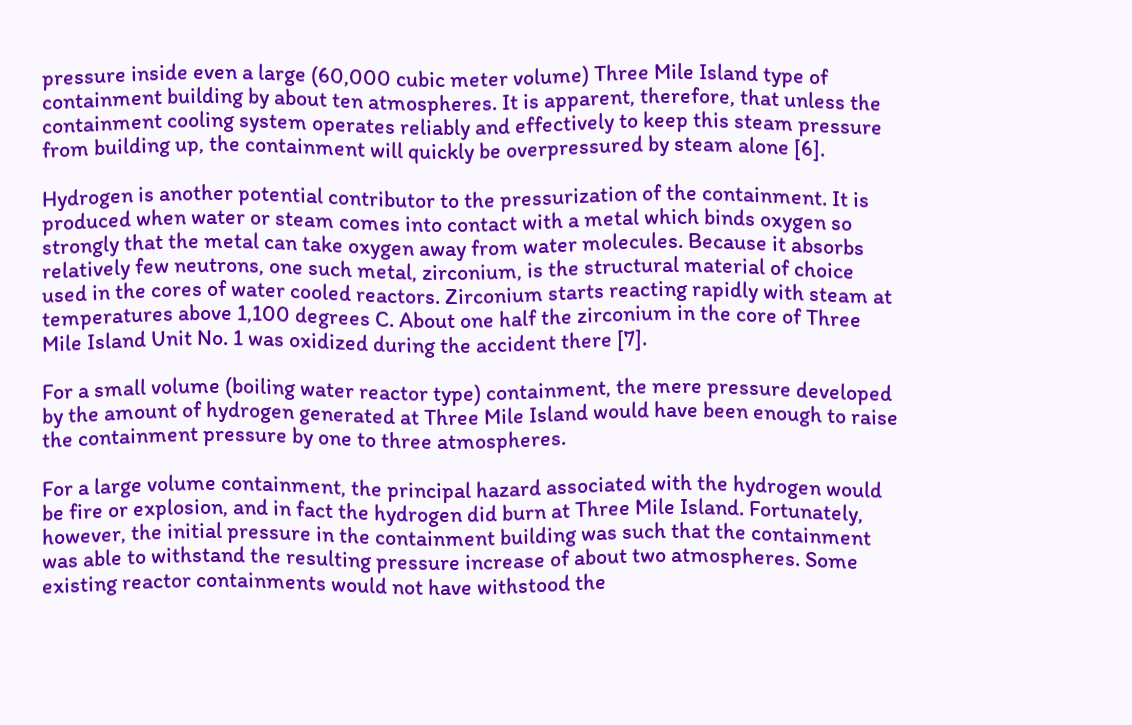pressure inside even a large (60,000 cubic meter volume) Three Mile Island type of containment building by about ten atmospheres. It is apparent, therefore, that unless the containment cooling system operates reliably and effectively to keep this steam pressure from building up, the containment will quickly be overpressured by steam alone [6].

Hydrogen is another potential contributor to the pressurization of the containment. It is produced when water or steam comes into contact with a metal which binds oxygen so strongly that the metal can take oxygen away from water molecules. Because it absorbs relatively few neutrons, one such metal, zirconium, is the structural material of choice used in the cores of water cooled reactors. Zirconium starts reacting rapidly with steam at temperatures above 1,100 degrees C. About one half the zirconium in the core of Three Mile Island Unit No. 1 was oxidized during the accident there [7].

For a small volume (boiling water reactor type) containment, the mere pressure developed by the amount of hydrogen generated at Three Mile Island would have been enough to raise the containment pressure by one to three atmospheres.

For a large volume containment, the principal hazard associated with the hydrogen would be fire or explosion, and in fact the hydrogen did burn at Three Mile Island. Fortunately, however, the initial pressure in the containment building was such that the containment was able to withstand the resulting pressure increase of about two atmospheres. Some existing reactor containments would not have withstood the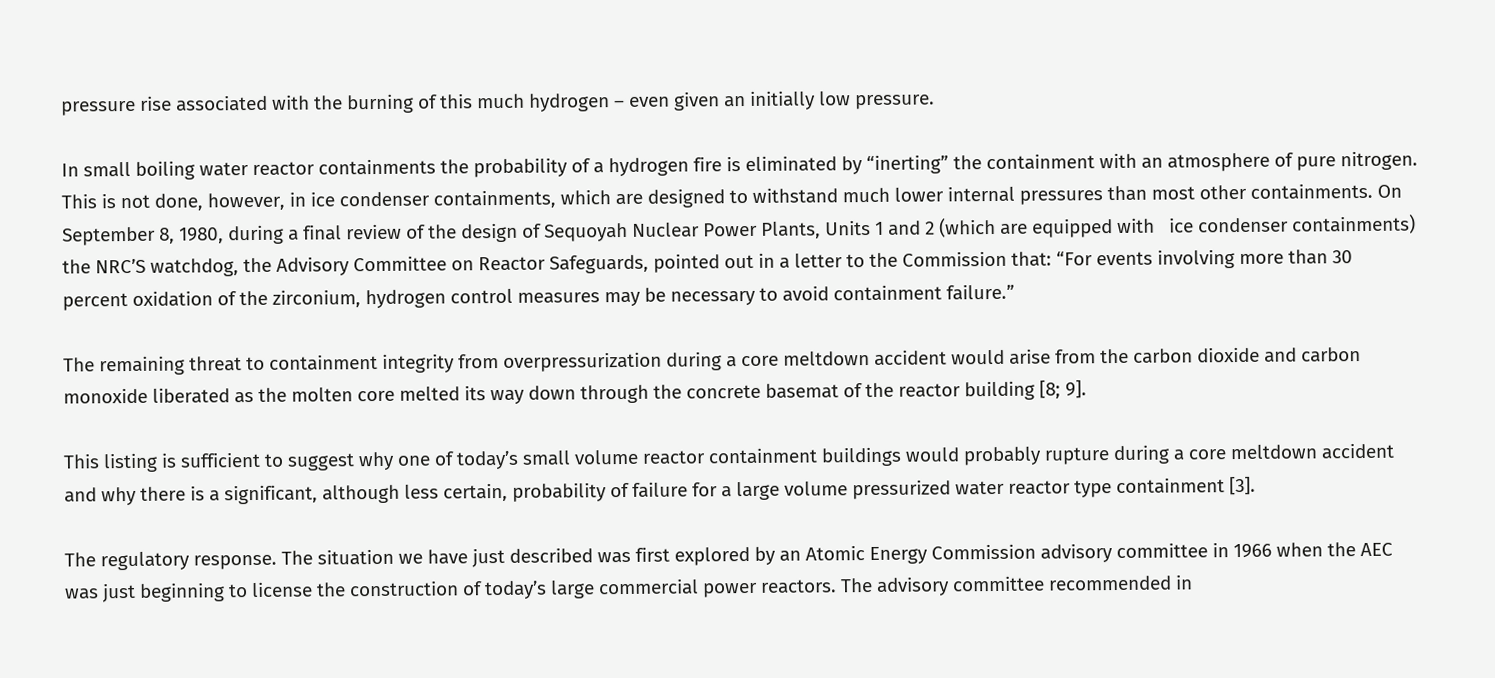pressure rise associated with the burning of this much hydrogen – even given an initially low pressure.

In small boiling water reactor containments the probability of a hydrogen fire is eliminated by “inerting” the containment with an atmosphere of pure nitrogen. This is not done, however, in ice condenser containments, which are designed to withstand much lower internal pressures than most other containments. On September 8, 1980, during a final review of the design of Sequoyah Nuclear Power Plants, Units 1 and 2 (which are equipped with   ice condenser containments) the NRC’S watchdog, the Advisory Committee on Reactor Safeguards, pointed out in a letter to the Commission that: “For events involving more than 30 percent oxidation of the zirconium, hydrogen control measures may be necessary to avoid containment failure.”

The remaining threat to containment integrity from overpressurization during a core meltdown accident would arise from the carbon dioxide and carbon monoxide liberated as the molten core melted its way down through the concrete basemat of the reactor building [8; 9].

This listing is sufficient to suggest why one of today’s small volume reactor containment buildings would probably rupture during a core meltdown accident and why there is a significant, although less certain, probability of failure for a large volume pressurized water reactor type containment [3].

The regulatory response. The situation we have just described was first explored by an Atomic Energy Commission advisory committee in 1966 when the AEC was just beginning to license the construction of today’s large commercial power reactors. The advisory committee recommended in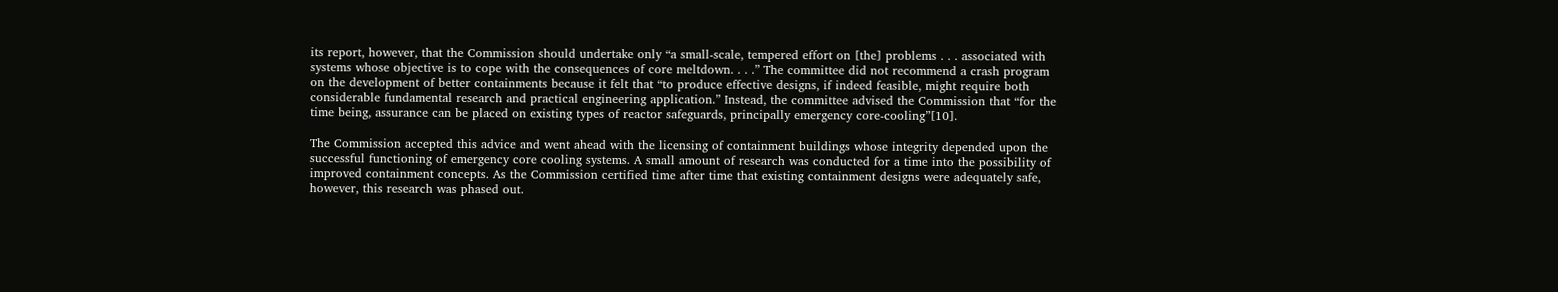its report, however, that the Commission should undertake only “a small-scale, tempered effort on [the] problems . . . associated with systems whose objective is to cope with the consequences of core meltdown. . . .” The committee did not recommend a crash program on the development of better containments because it felt that “to produce effective designs, if indeed feasible, might require both considerable fundamental research and practical engineering application.” Instead, the committee advised the Commission that “for the time being, assurance can be placed on existing types of reactor safeguards, principally emergency core-cooling”[10].

The Commission accepted this advice and went ahead with the licensing of containment buildings whose integrity depended upon the successful functioning of emergency core cooling systems. A small amount of research was conducted for a time into the possibility of improved containment concepts. As the Commission certified time after time that existing containment designs were adequately safe, however, this research was phased out.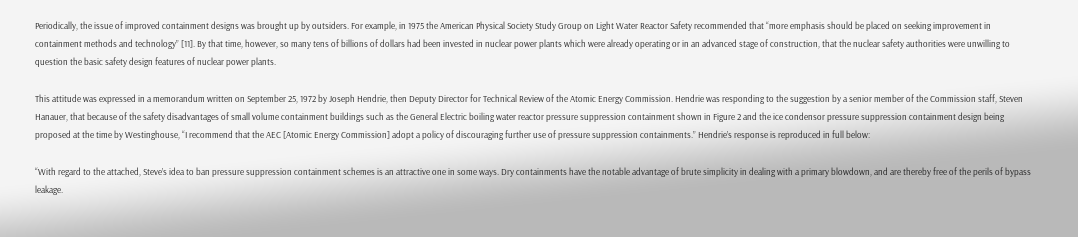Periodically, the issue of improved containment designs was brought up by outsiders. For example, in 1975 the American Physical Society Study Group on Light Water Reactor Safety recommended that “more emphasis should be placed on seeking improvement in containment methods and technology” [11]. By that time, however, so many tens of billions of dollars had been invested in nuclear power plants which were already operating or in an advanced stage of construction, that the nuclear safety authorities were unwilling to question the basic safety design features of nuclear power plants.

This attitude was expressed in a memorandum written on September 25, 1972 by Joseph Hendrie, then Deputy Director for Technical Review of the Atomic Energy Commission. Hendrie was responding to the suggestion by a senior member of the Commission staff, Steven Hanauer, that because of the safety disadvantages of small volume containment buildings such as the General Electric boiling water reactor pressure suppression containment shown in Figure 2 and the ice condensor pressure suppression containment design being proposed at the time by Westinghouse, “I recommend that the AEC [Atomic Energy Commission] adopt a policy of discouraging further use of pressure suppression containments.” Hendrie’s response is reproduced in full below:

“With regard to the attached, Steve’s idea to ban pressure suppression containment schemes is an attractive one in some ways. Dry containments have the notable advantage of brute simplicity in dealing with a primary blowdown, and are thereby free of the perils of bypass leakage.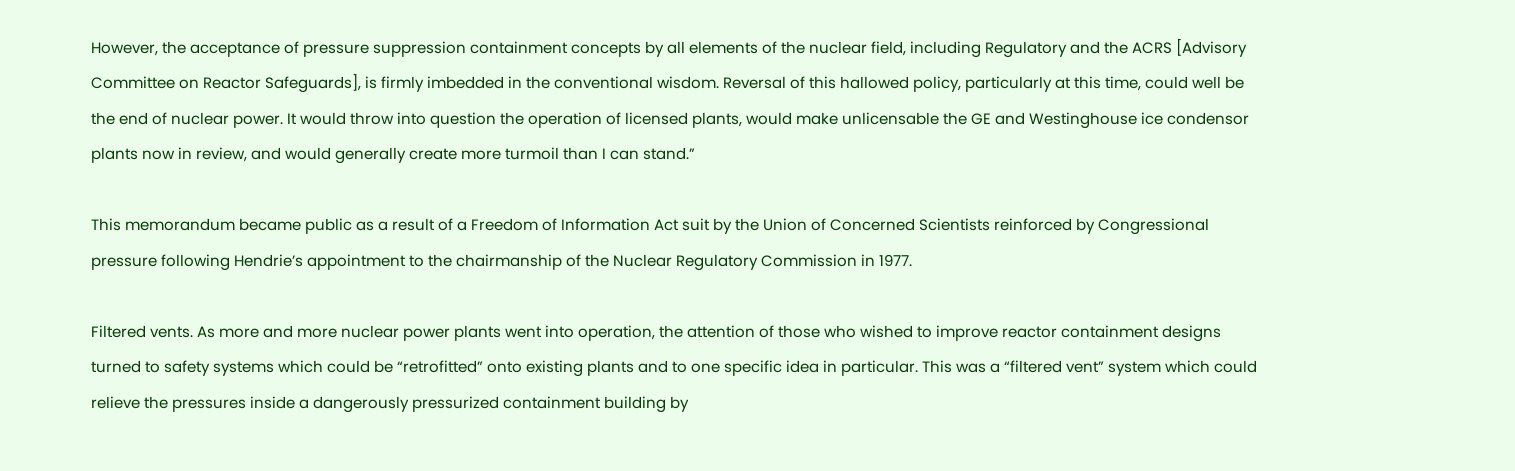However, the acceptance of pressure suppression containment concepts by all elements of the nuclear field, including Regulatory and the ACRS [Advisory Committee on Reactor Safeguards], is firmly imbedded in the conventional wisdom. Reversal of this hallowed policy, particularly at this time, could well be the end of nuclear power. It would throw into question the operation of licensed plants, would make unlicensable the GE and Westinghouse ice condensor plants now in review, and would generally create more turmoil than I can stand.”

This memorandum became public as a result of a Freedom of Information Act suit by the Union of Concerned Scientists reinforced by Congressional pressure following Hendrie’s appointment to the chairmanship of the Nuclear Regulatory Commission in 1977.

Filtered vents. As more and more nuclear power plants went into operation, the attention of those who wished to improve reactor containment designs turned to safety systems which could be “retrofitted” onto existing plants and to one specific idea in particular. This was a “filtered vent” system which could relieve the pressures inside a dangerously pressurized containment building by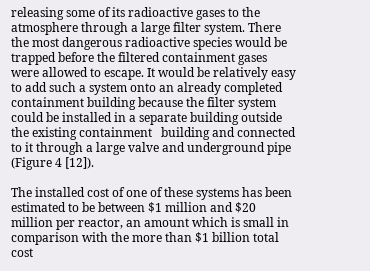releasing some of its radioactive gases to the atmosphere through a large filter system. There the most dangerous radioactive species would be trapped before the filtered containment gases were allowed to escape. It would be relatively easy to add such a system onto an already completed containment building because the filter system could be installed in a separate building outside the existing containment   building and connected to it through a large valve and underground pipe (Figure 4 [12]).

The installed cost of one of these systems has been estimated to be between $1 million and $20 million per reactor, an amount which is small in comparison with the more than $1 billion total cost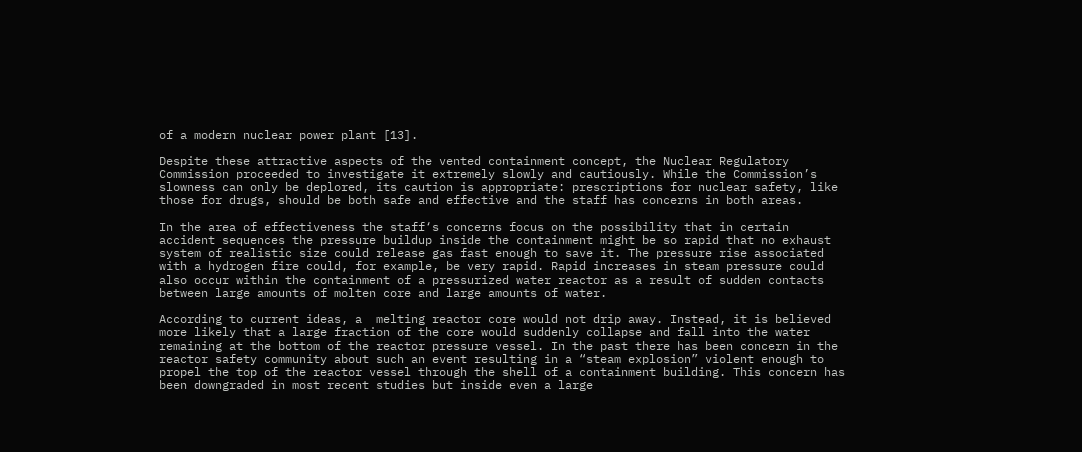of a modern nuclear power plant [13].

Despite these attractive aspects of the vented containment concept, the Nuclear Regulatory Commission proceeded to investigate it extremely slowly and cautiously. While the Commission’s slowness can only be deplored, its caution is appropriate: prescriptions for nuclear safety, like those for drugs, should be both safe and effective and the staff has concerns in both areas.

In the area of effectiveness the staff‘s concerns focus on the possibility that in certain accident sequences the pressure buildup inside the containment might be so rapid that no exhaust system of realistic size could release gas fast enough to save it. The pressure rise associated with a hydrogen fire could, for example, be very rapid. Rapid increases in steam pressure could also occur within the containment of a pressurized water reactor as a result of sudden contacts between large amounts of molten core and large amounts of water.

According to current ideas, a  melting reactor core would not drip away. Instead, it is believed more likely that a large fraction of the core would suddenly collapse and fall into the water remaining at the bottom of the reactor pressure vessel. In the past there has been concern in the reactor safety community about such an event resulting in a “steam explosion” violent enough to propel the top of the reactor vessel through the shell of a containment building. This concern has been downgraded in most recent studies but inside even a large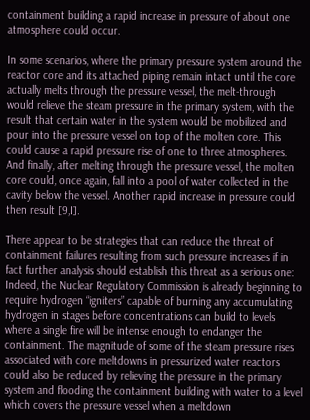containment building a rapid increase in pressure of about one atmosphere could occur.

In some scenarios, where the primary pressure system around the reactor core and its attached piping remain intact until the core actually melts through the pressure vessel, the melt-through would relieve the steam pressure in the primary system, with the result that certain water in the system would be mobilized and pour into the pressure vessel on top of the molten core. This could cause a rapid pressure rise of one to three atmospheres. And finally, after melting through the pressure vessel, the molten core could, once again, fall into a pool of water collected in the cavity below the vessel. Another rapid increase in pressure could then result [9,I].

There appear to be strategies that can reduce the threat of containment failures resulting from such pressure increases if in fact further analysis should establish this threat as a serious one: Indeed, the Nuclear Regulatory Commission is already beginning to require hydrogen “igniters” capable of burning any accumulating hydrogen in stages before concentrations can build to levels where a single fire will be intense enough to endanger the containment. The magnitude of some of the steam pressure rises associated with core meltdowns in pressurized water reactors could also be reduced by relieving the pressure in the primary system and flooding the containment building with water to a level which covers the pressure vessel when a meltdown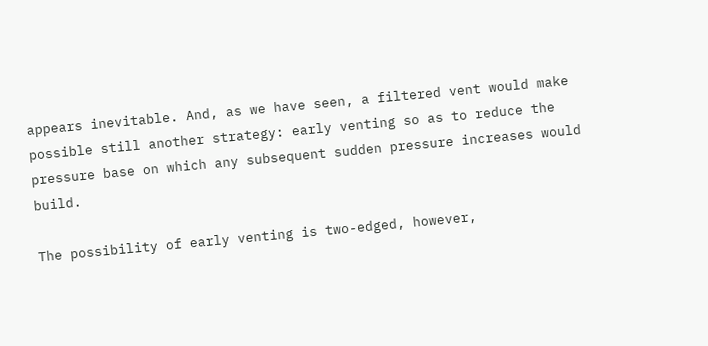appears inevitable. And, as we have seen, a filtered vent would make possible still another strategy: early venting so as to reduce the pressure base on which any subsequent sudden pressure increases would build.

The possibility of early venting is two-edged, however,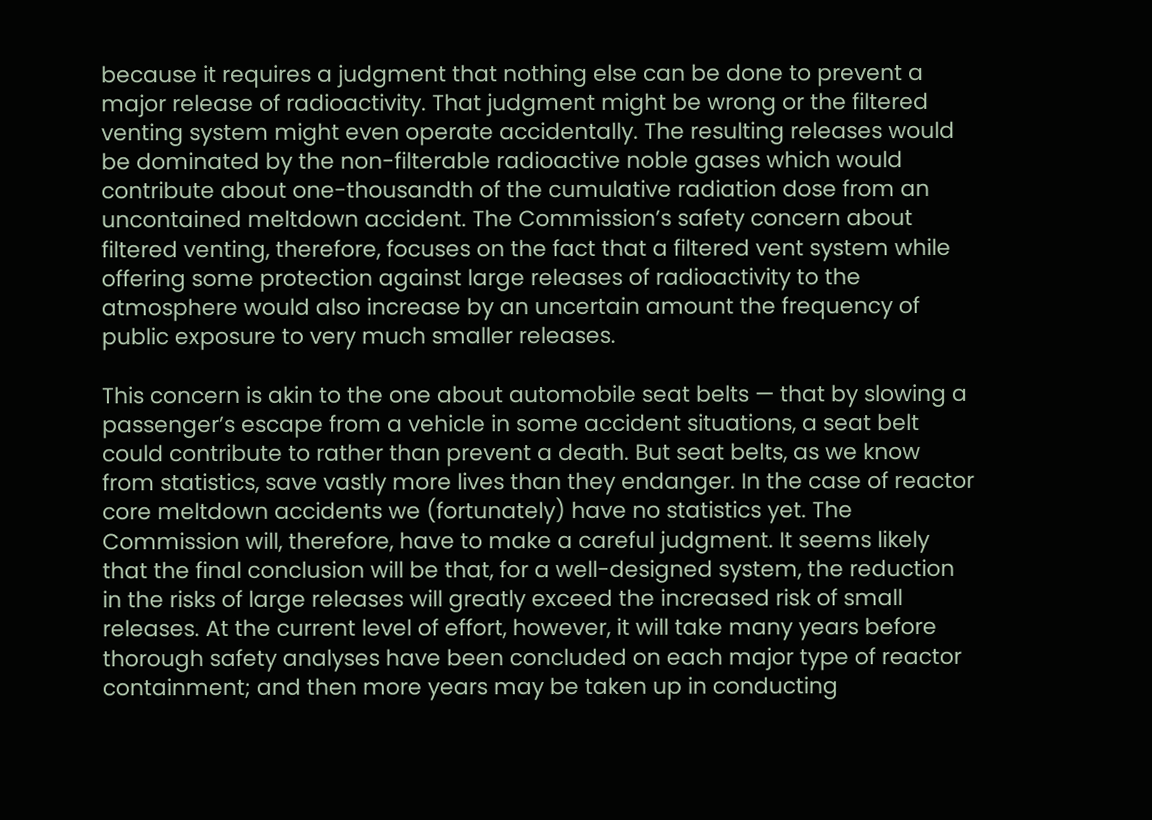because it requires a judgment that nothing else can be done to prevent a major release of radioactivity. That judgment might be wrong or the filtered venting system might even operate accidentally. The resulting releases would be dominated by the non-filterable radioactive noble gases which would contribute about one-thousandth of the cumulative radiation dose from an uncontained meltdown accident. The Commission’s safety concern about filtered venting, therefore, focuses on the fact that a filtered vent system while offering some protection against large releases of radioactivity to the atmosphere would also increase by an uncertain amount the frequency of public exposure to very much smaller releases.

This concern is akin to the one about automobile seat belts — that by slowing a passenger’s escape from a vehicle in some accident situations, a seat belt could contribute to rather than prevent a death. But seat belts, as we know from statistics, save vastly more lives than they endanger. In the case of reactor core meltdown accidents we (fortunately) have no statistics yet. The Commission will, therefore, have to make a careful judgment. It seems likely that the final conclusion will be that, for a well-designed system, the reduction in the risks of large releases will greatly exceed the increased risk of small releases. At the current level of effort, however, it will take many years before thorough safety analyses have been concluded on each major type of reactor containment; and then more years may be taken up in conducting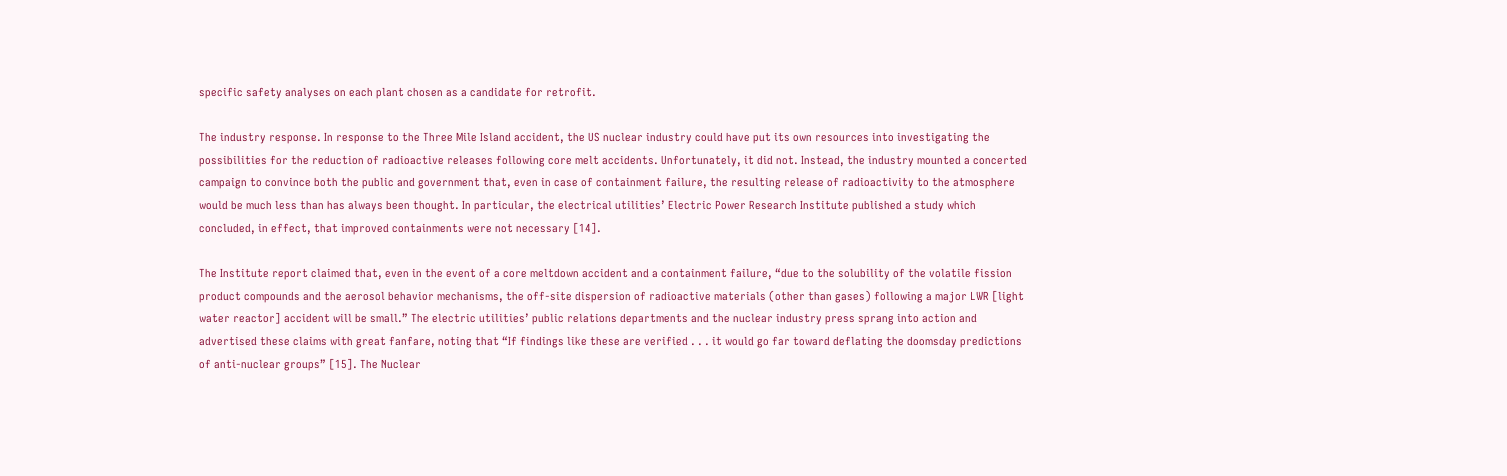specific safety analyses on each plant chosen as a candidate for retrofit.

The industry response. In response to the Three Mile Island accident, the US nuclear industry could have put its own resources into investigating the possibilities for the reduction of radioactive releases following core melt accidents. Unfortunately, it did not. Instead, the industry mounted a concerted campaign to convince both the public and government that, even in case of containment failure, the resulting release of radioactivity to the atmosphere would be much less than has always been thought. In particular, the electrical utilities’ Electric Power Research Institute published a study which concluded, in effect, that improved containments were not necessary [14].

The Institute report claimed that, even in the event of a core meltdown accident and a containment failure, “due to the solubility of the volatile fission product compounds and the aerosol behavior mechanisms, the off-site dispersion of radioactive materials (other than gases) following a major LWR [light water reactor] accident will be small.” The electric utilities’ public relations departments and the nuclear industry press sprang into action and advertised these claims with great fanfare, noting that “If findings like these are verified . . . it would go far toward deflating the doomsday predictions of anti-nuclear groups” [15]. The Nuclear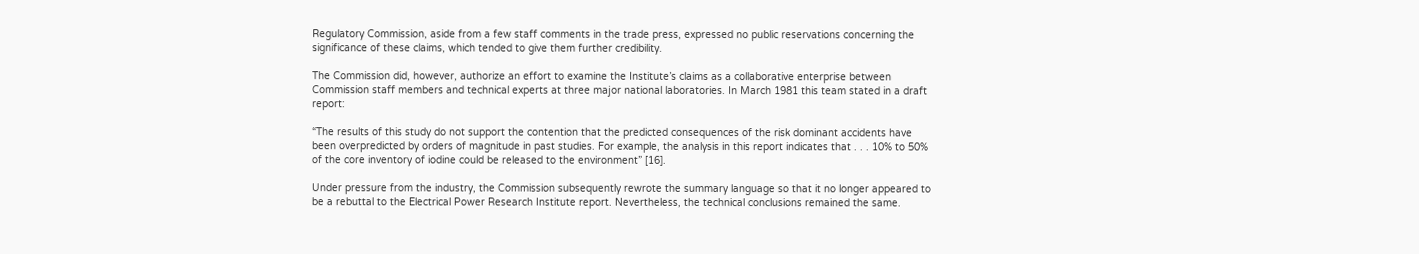Regulatory Commission, aside from a few staff comments in the trade press, expressed no public reservations concerning the significance of these claims, which tended to give them further credibility.

The Commission did, however, authorize an effort to examine the Institute’s claims as a collaborative enterprise between Commission staff members and technical experts at three major national laboratories. In March 1981 this team stated in a draft report:

“The results of this study do not support the contention that the predicted consequences of the risk dominant accidents have been overpredicted by orders of magnitude in past studies. For example, the analysis in this report indicates that . . . 10% to 50% of the core inventory of iodine could be released to the environment” [16].

Under pressure from the industry, the Commission subsequently rewrote the summary language so that it no longer appeared to be a rebuttal to the Electrical Power Research Institute report. Nevertheless, the technical conclusions remained the same.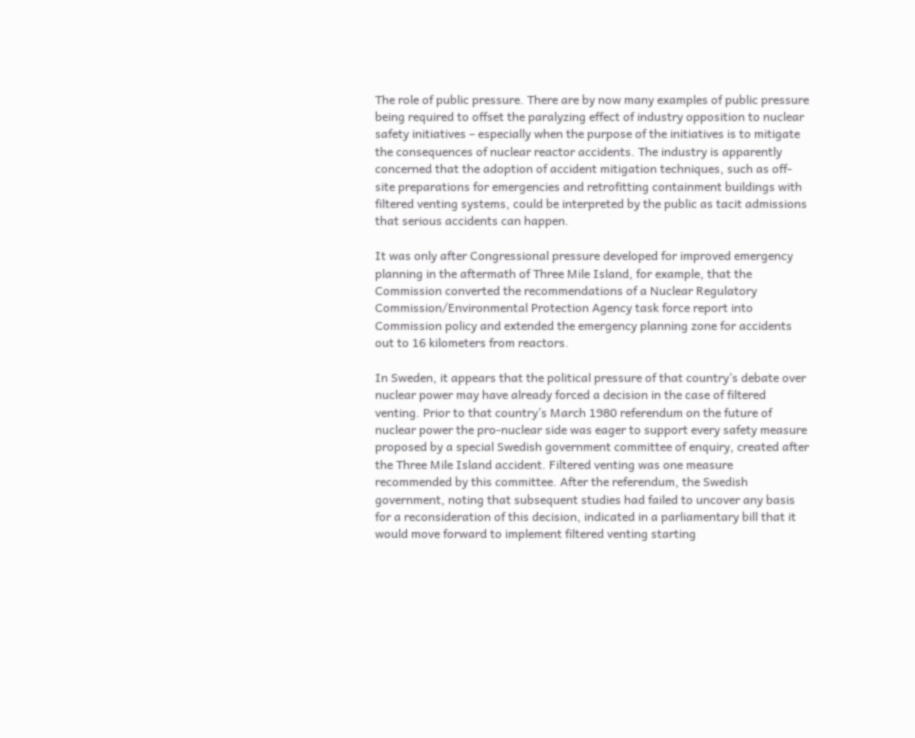The role of public pressure. There are by now many examples of public pressure being required to offset the paralyzing effect of industry opposition to nuclear safety initiatives – especially when the purpose of the initiatives is to mitigate the consequences of nuclear reactor accidents. The industry is apparently concerned that the adoption of accident mitigation techniques, such as off-site preparations for emergencies and retrofitting containment buildings with filtered venting systems, could be interpreted by the public as tacit admissions that serious accidents can happen.

It was only after Congressional pressure developed for improved emergency planning in the aftermath of Three Mile Island, for example, that the Commission converted the recommendations of a Nuclear Regulatory Commission/Environmental Protection Agency task force report into Commission policy and extended the emergency planning zone for accidents out to 16 kilometers from reactors.

In Sweden, it appears that the political pressure of that country’s debate over nuclear power may have already forced a decision in the case of filtered venting. Prior to that country’s March 1980 referendum on the future of nuclear power the pro-nuclear side was eager to support every safety measure proposed by a special Swedish government committee of enquiry, created after the Three Mile Island accident. Filtered venting was one measure recommended by this committee. After the referendum, the Swedish government, noting that subsequent studies had failed to uncover any basis for a reconsideration of this decision, indicated in a parliamentary bill that it would move forward to implement filtered venting starting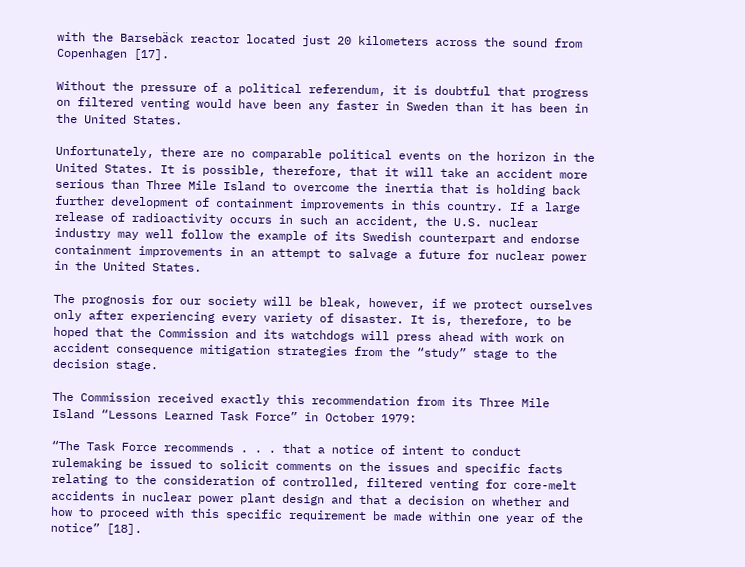with the Barsebӓck reactor located just 20 kilometers across the sound from Copenhagen [17].

Without the pressure of a political referendum, it is doubtful that progress on filtered venting would have been any faster in Sweden than it has been in the United States.

Unfortunately, there are no comparable political events on the horizon in the United States. It is possible, therefore, that it will take an accident more serious than Three Mile Island to overcome the inertia that is holding back further development of containment improvements in this country. If a large release of radioactivity occurs in such an accident, the U.S. nuclear industry may well follow the example of its Swedish counterpart and endorse containment improvements in an attempt to salvage a future for nuclear power in the United States.

The prognosis for our society will be bleak, however, if we protect ourselves only after experiencing every variety of disaster. It is, therefore, to be hoped that the Commission and its watchdogs will press ahead with work on accident consequence mitigation strategies from the “study” stage to the decision stage.

The Commission received exactly this recommendation from its Three Mile Island “Lessons Learned Task Force” in October 1979:

“The Task Force recommends . . . that a notice of intent to conduct rulemaking be issued to solicit comments on the issues and specific facts relating to the consideration of controlled, filtered venting for core-melt accidents in nuclear power plant design and that a decision on whether and how to proceed with this specific requirement be made within one year of the notice” [18].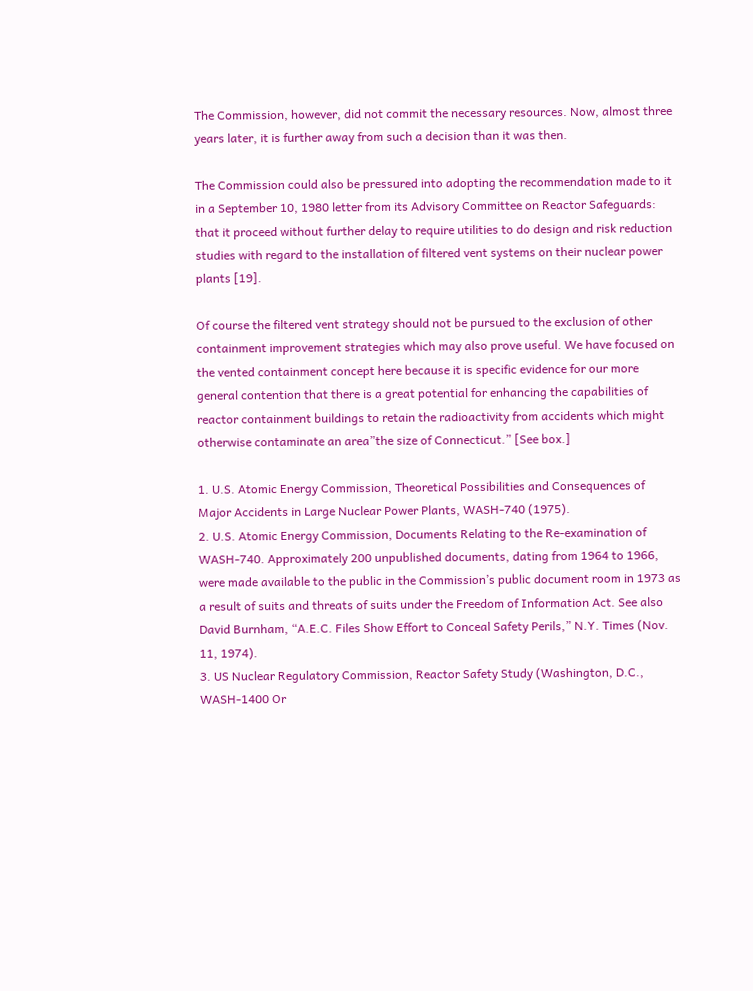The Commission, however, did not commit the necessary resources. Now, almost three years later, it is further away from such a decision than it was then.

The Commission could also be pressured into adopting the recommendation made to it in a September 10, 1980 letter from its Advisory Committee on Reactor Safeguards: that it proceed without further delay to require utilities to do design and risk reduction studies with regard to the installation of filtered vent systems on their nuclear power plants [19].

Of course the filtered vent strategy should not be pursued to the exclusion of other containment improvement strategies which may also prove useful. We have focused on the vented containment concept here because it is specific evidence for our more general contention that there is a great potential for enhancing the capabilities of reactor containment buildings to retain the radioactivity from accidents which might otherwise contaminate an area”the size of Connecticut.” [See box.]

1. U.S. Atomic Energy Commission, Theoretical Possibilities and Consequences of Major Accidents in Large Nuclear Power Plants, WASH-740 (1975).
2. U.S. Atomic Energy Commission, Documents Relating to the Re-examination of WASH-740. Approximately 200 unpublished documents, dating from 1964 to 1966, were made available to the public in the Commission’s public document room in 1973 as a result of suits and threats of suits under the Freedom of Information Act. See also David Burnham, “A.E.C. Files Show Effort to Conceal Safety Perils,” N.Y. Times (Nov. 11, 1974).
3. US Nuclear Regulatory Commission, Reactor Safety Study (Washington, D.C., WASH-1400 Or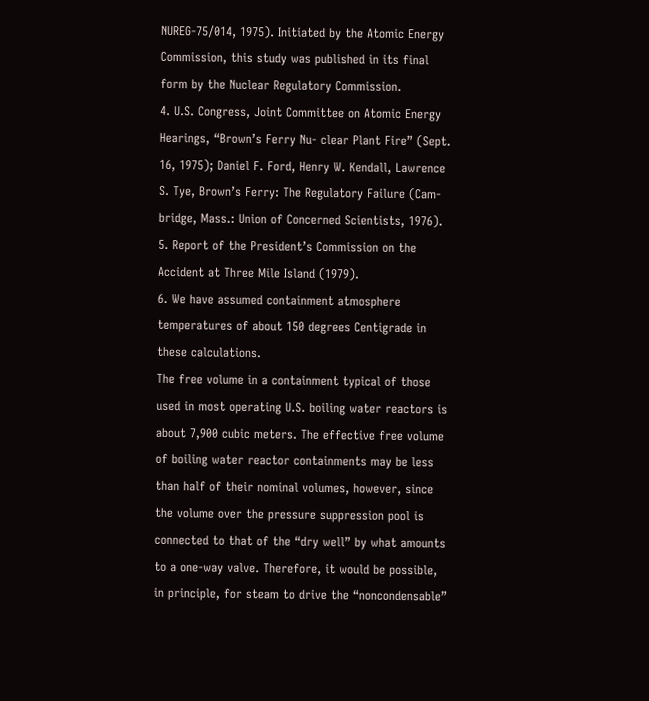NUREG-75/014, 1975). Initiated by the Atomic Energy Commission, this study was published in its final form by the Nuclear Regulatory Commission.
4. U.S. Congress, Joint Committee on Atomic Energy Hearings, “Brown’s Ferry Nu- clear Plant Fire” (Sept. 16, 1975); Daniel F. Ford, Henry W. Kendall, Lawrence S. Tye, Brown’s Ferry: The Regulatory Failure (Cam- bridge, Mass.: Union of Concerned Scientists, 1976).
5. Report of the President’s Commission on the Accident at Three Mile Island (1979).
6. We have assumed containment atmosphere temperatures of about 150 degrees Centigrade in these calculations.
The free volume in a containment typical of those used in most operating U.S. boiling water reactors is about 7,900 cubic meters. The effective free volume of boiling water reactor containments may be less than half of their nominal volumes, however, since the volume over the pressure suppression pool is connected to that of the “dry well” by what amounts to a one-way valve. Therefore, it would be possible, in principle, for steam to drive the “noncondensable”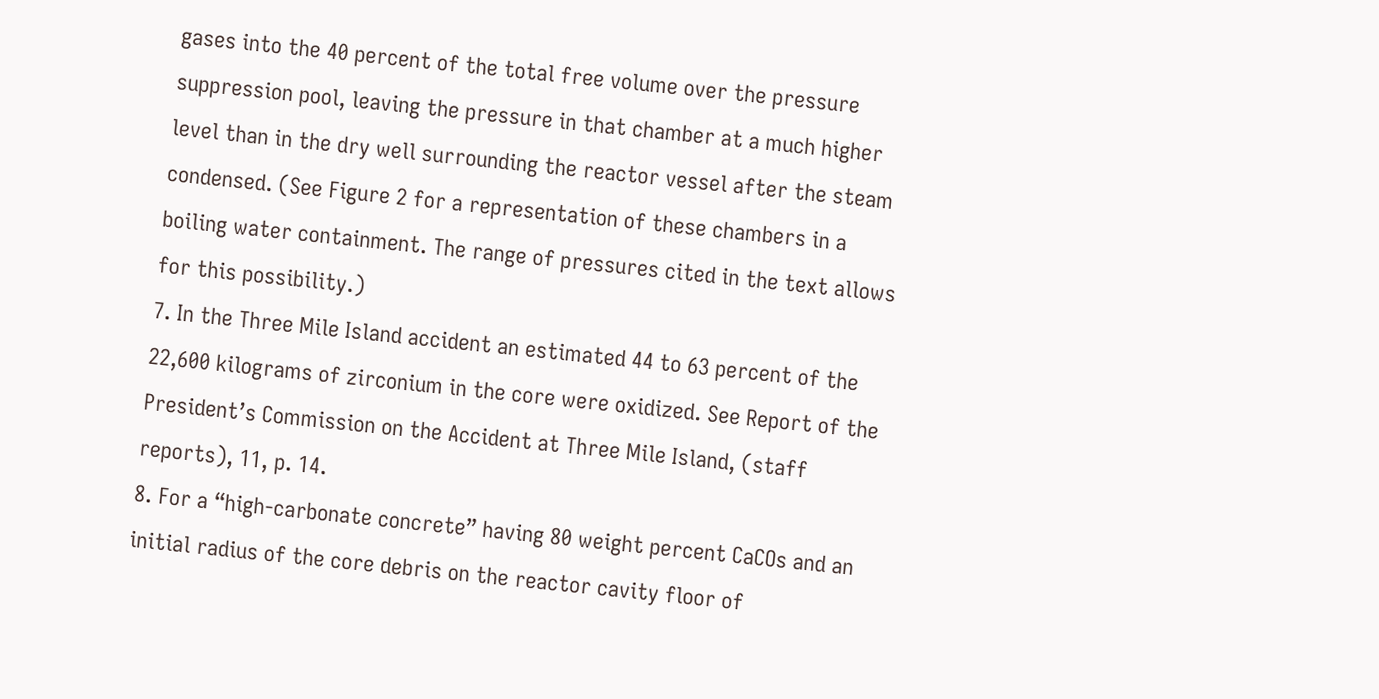gases into the 40 percent of the total free volume over the pressure suppression pool, leaving the pressure in that chamber at a much higher level than in the dry well surrounding the reactor vessel after the steam condensed. (See Figure 2 for a representation of these chambers in a boiling water containment. The range of pressures cited in the text allows for this possibility.)
7. In the Three Mile Island accident an estimated 44 to 63 percent of the 22,600 kilograms of zirconium in the core were oxidized. See Report of the President’s Commission on the Accident at Three Mile Island, (staff reports), 11, p. 14.
8. For a “high-carbonate concrete” having 80 weight percent CaCOs and an initial radius of the core debris on the reactor cavity floor of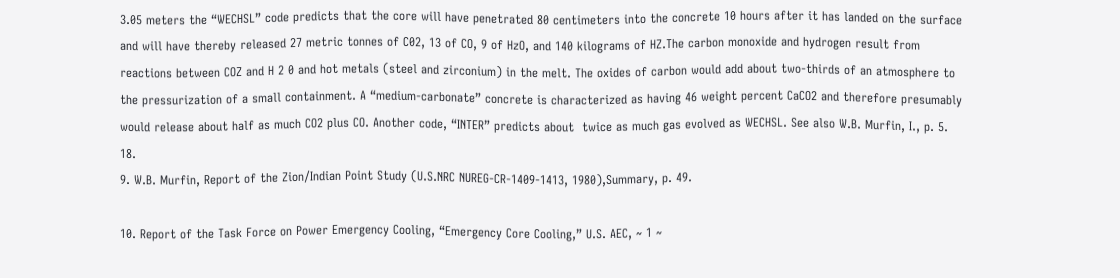3.05 meters the “WECHSL” code predicts that the core will have penetrated 80 centimeters into the concrete 10 hours after it has landed on the surface and will have thereby released 27 metric tonnes of C02, 13 of CO, 9 of HzO, and 140 kilograms of HZ.The carbon monoxide and hydrogen result from reactions between COZ and H 2 0 and hot metals (steel and zirconium) in the melt. The oxides of carbon would add about two-thirds of an atmosphere to the pressurization of a small containment. A “medium-carbonate” concrete is characterized as having 46 weight percent CaCO2 and therefore presumably would release about half as much CO2 plus CO. Another code, “INTER” predicts about  twice as much gas evolved as WECHSL. See also W.B. Murfin, I., p. 5. 18.
9. W.B. Murfin, Report of the Zion/Indian Point Study (U.S.NRC NUREG-CR-1409-1413, 1980),Summary, p. 49.

10. Report of the Task Force on Power Emergency Cooling, “Emergency Core Cooling,” U.S. AEC, ~ 1 ~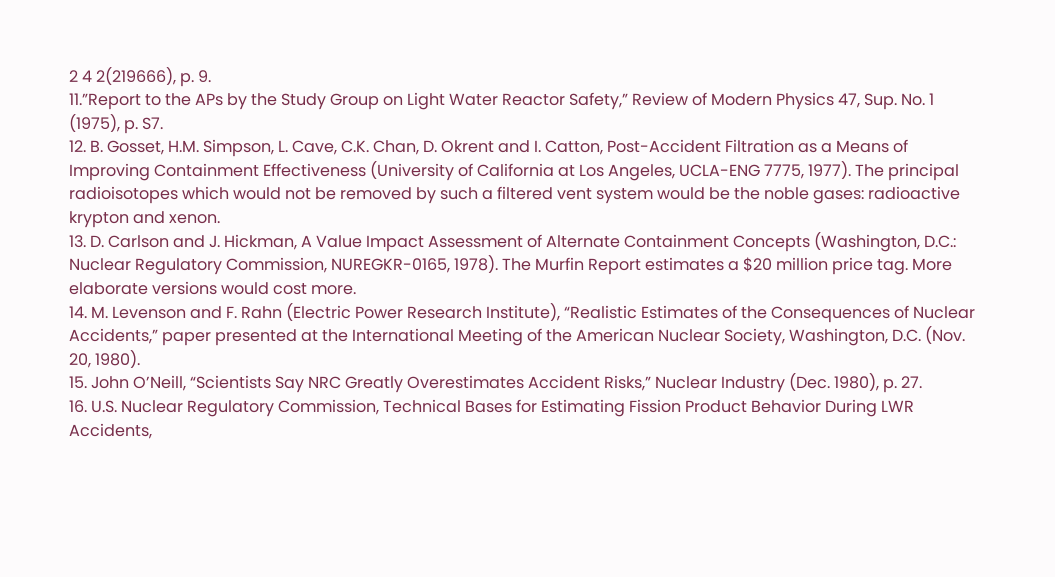2 4 2(219666), p. 9.
11.”Report to the APs by the Study Group on Light Water Reactor Safety,” Review of Modern Physics 47, Sup. No. 1 (1975), p. S7.
12. B. Gosset, H.M. Simpson, L. Cave, C.K. Chan, D. Okrent and I. Catton, Post-Accident Filtration as a Means of Improving Containment Effectiveness (University of California at Los Angeles, UCLA-ENG 7775, 1977). The principal radioisotopes which would not be removed by such a filtered vent system would be the noble gases: radioactive krypton and xenon.
13. D. Carlson and J. Hickman, A Value Impact Assessment of Alternate Containment Concepts (Washington, D.C.: Nuclear Regulatory Commission, NUREGKR-0165, 1978). The Murfin Report estimates a $20 million price tag. More elaborate versions would cost more.
14. M. Levenson and F. Rahn (Electric Power Research Institute), “Realistic Estimates of the Consequences of Nuclear Accidents,” paper presented at the International Meeting of the American Nuclear Society, Washington, D.C. (Nov. 20, 1980).
15. John O’Neill, “Scientists Say NRC Greatly Overestimates Accident Risks,” Nuclear Industry (Dec. 1980), p. 27.
16. U.S. Nuclear Regulatory Commission, Technical Bases for Estimating Fission Product Behavior During LWR Accidents,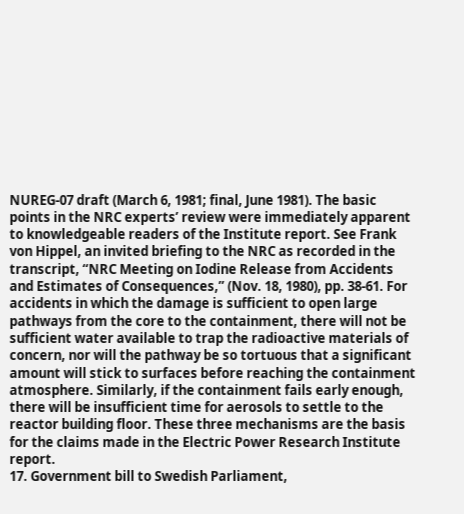NUREG-07 draft (March 6, 1981; final, June 1981). The basic points in the NRC experts’ review were immediately apparent to knowledgeable readers of the Institute report. See Frank von Hippel, an invited briefing to the NRC as recorded in the transcript, “NRC Meeting on Iodine Release from Accidents and Estimates of Consequences,” (Nov. 18, 1980), pp. 38-61. For accidents in which the damage is sufficient to open large pathways from the core to the containment, there will not be sufficient water available to trap the radioactive materials of concern, nor will the pathway be so tortuous that a significant amount will stick to surfaces before reaching the containment atmosphere. Similarly, if the containment fails early enough, there will be insufficient time for aerosols to settle to the reactor building floor. These three mechanisms are the basis for the claims made in the Electric Power Research Institute report.
17. Government bill to Swedish Parliament,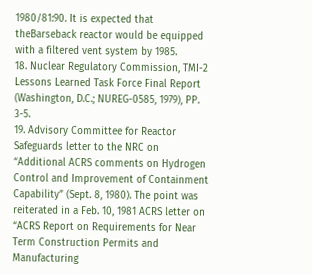1980/81:90. It is expected that theBarseback reactor would be equipped with a filtered vent system by 1985.
18. Nuclear Regulatory Commission, TMI-2 Lessons Learned Task Force Final Report (Washington, D.C.; NUREG-0585, 1979), PP. 3-5.
19. Advisory Committee for Reactor Safeguards letter to the NRC on “Additional ACRS comments on Hydrogen Control and Improvement of Containment Capability” (Sept. 8, 1980). The point was reiterated in a Feb. 10, 1981 ACRS letter on “ACRS Report on Requirements for Near Term Construction Permits and Manufacturing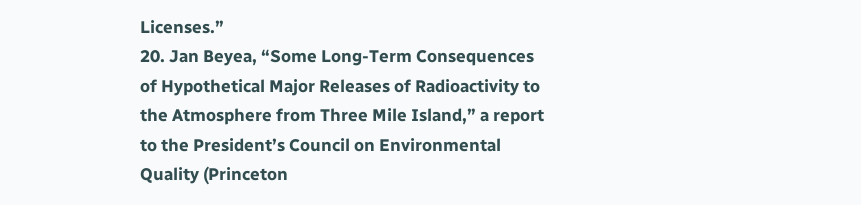Licenses.”
20. Jan Beyea, “Some Long-Term Consequences of Hypothetical Major Releases of Radioactivity to the Atmosphere from Three Mile Island,” a report to the President’s Council on Environmental Quality (Princeton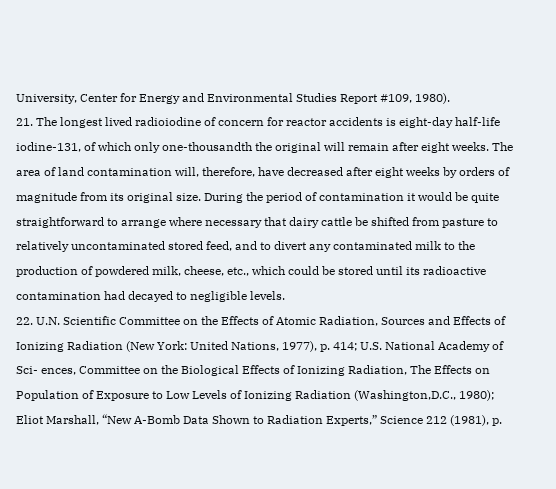University, Center for Energy and Environmental Studies Report #109, 1980).
21. The longest lived radioiodine of concern for reactor accidents is eight-day half-life iodine-131, of which only one-thousandth the original will remain after eight weeks. The area of land contamination will, therefore, have decreased after eight weeks by orders of magnitude from its original size. During the period of contamination it would be quite straightforward to arrange where necessary that dairy cattle be shifted from pasture to relatively uncontaminated stored feed, and to divert any contaminated milk to the production of powdered milk, cheese, etc., which could be stored until its radioactive contamination had decayed to negligible levels.
22. U.N. Scientific Committee on the Effects of Atomic Radiation, Sources and Effects of Ionizing Radiation (New York: United Nations, 1977), p. 414; U.S. National Academy of Sci- ences, Committee on the Biological Effects of Ionizing Radiation, The Effects on Population of Exposure to Low Levels of Ionizing Radiation (Washington,D.C., 1980); Eliot Marshall, “New A-Bomb Data Shown to Radiation Experts,” Science 212 (1981), p.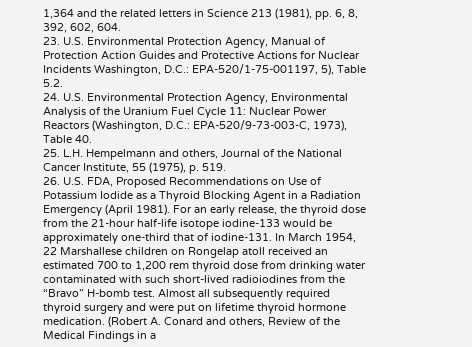1,364 and the related letters in Science 213 (1981), pp. 6, 8, 392, 602, 604.
23. U.S. Environmental Protection Agency, Manual of Protection Action Guides and Protective Actions for Nuclear Incidents Washington, D.C.: EPA-520/1-75-001197, 5), Table 5.2.
24. U.S. Environmental Protection Agency, Environmental Analysis of the Uranium Fuel Cycle 11: Nuclear Power Reactors (Washington, D.C.: EPA-520/9-73-003-C, 1973), Table 40.
25. L.H. Hempelmann and others, Journal of the National Cancer Institute, 55 (1975), p. 519.
26. U.S. FDA, Proposed Recommendations on Use of Potassium Iodide as a Thyroid Blocking Agent in a Radiation Emergency (April 1981). For an early release, the thyroid dose from the 21-hour half-life isotope iodine-133 would be approximately one-third that of iodine-131. In March 1954, 22 Marshallese children on Rongelap atoll received an estimated 700 to 1,200 rem thyroid dose from drinking water contaminated with such short-lived radioiodines from the “Bravo” H-bomb test. Almost all subsequently required thyroid surgery and were put on lifetime thyroid hormone medication. (Robert A. Conard and others, Review of the Medical Findings in a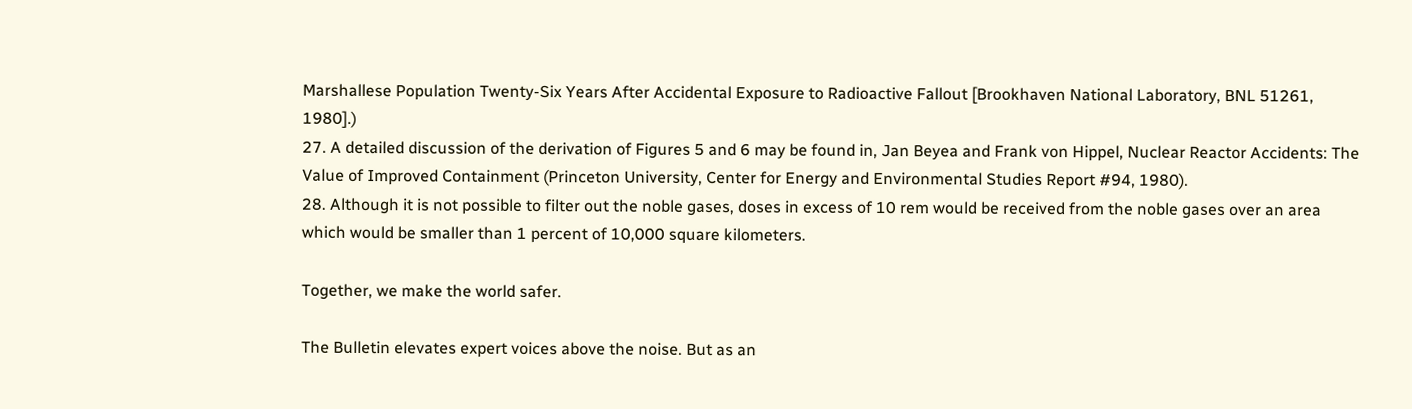Marshallese Population Twenty-Six Years After Accidental Exposure to Radioactive Fallout [Brookhaven National Laboratory, BNL 51261, 1980].)
27. A detailed discussion of the derivation of Figures 5 and 6 may be found in, Jan Beyea and Frank von Hippel, Nuclear Reactor Accidents: The Value of Improved Containment (Princeton University, Center for Energy and Environmental Studies Report #94, 1980).
28. Although it is not possible to filter out the noble gases, doses in excess of 10 rem would be received from the noble gases over an area which would be smaller than 1 percent of 10,000 square kilometers.

Together, we make the world safer.

The Bulletin elevates expert voices above the noise. But as an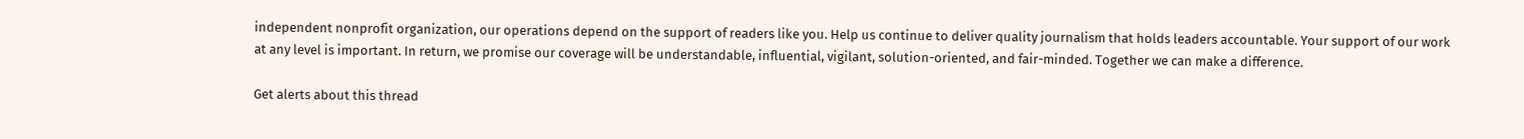independent nonprofit organization, our operations depend on the support of readers like you. Help us continue to deliver quality journalism that holds leaders accountable. Your support of our work at any level is important. In return, we promise our coverage will be understandable, influential, vigilant, solution-oriented, and fair-minded. Together we can make a difference.

Get alerts about this thread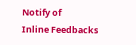Notify of
Inline Feedbacks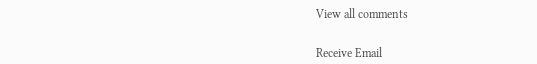View all comments


Receive Email